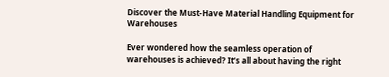Discover the Must-Have Material Handling Equipment for Warehouses

Ever wondered how the seamless operation of warehouses is achieved? It’s all about having the right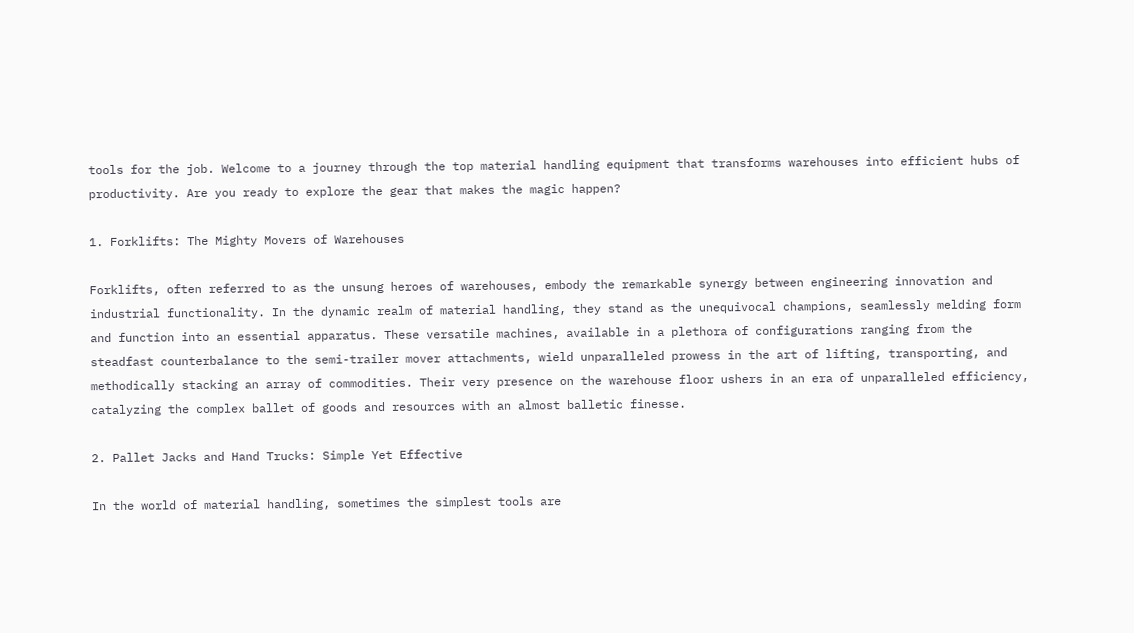tools for the job. Welcome to a journey through the top material handling equipment that transforms warehouses into efficient hubs of productivity. Are you ready to explore the gear that makes the magic happen?

1. Forklifts: The Mighty Movers of Warehouses

Forklifts, often referred to as the unsung heroes of warehouses, embody the remarkable synergy between engineering innovation and industrial functionality. In the dynamic realm of material handling, they stand as the unequivocal champions, seamlessly melding form and function into an essential apparatus. These versatile machines, available in a plethora of configurations ranging from the steadfast counterbalance to the semi-trailer mover attachments, wield unparalleled prowess in the art of lifting, transporting, and methodically stacking an array of commodities. Their very presence on the warehouse floor ushers in an era of unparalleled efficiency, catalyzing the complex ballet of goods and resources with an almost balletic finesse.

2. Pallet Jacks and Hand Trucks: Simple Yet Effective

In the world of material handling, sometimes the simplest tools are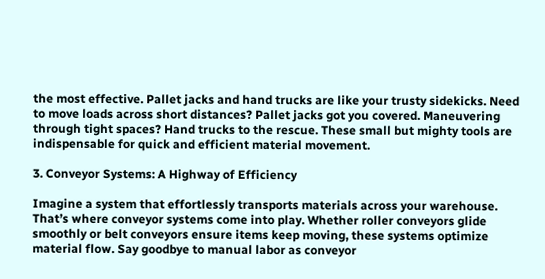the most effective. Pallet jacks and hand trucks are like your trusty sidekicks. Need to move loads across short distances? Pallet jacks got you covered. Maneuvering through tight spaces? Hand trucks to the rescue. These small but mighty tools are indispensable for quick and efficient material movement.

3. Conveyor Systems: A Highway of Efficiency

Imagine a system that effortlessly transports materials across your warehouse. That’s where conveyor systems come into play. Whether roller conveyors glide smoothly or belt conveyors ensure items keep moving, these systems optimize material flow. Say goodbye to manual labor as conveyor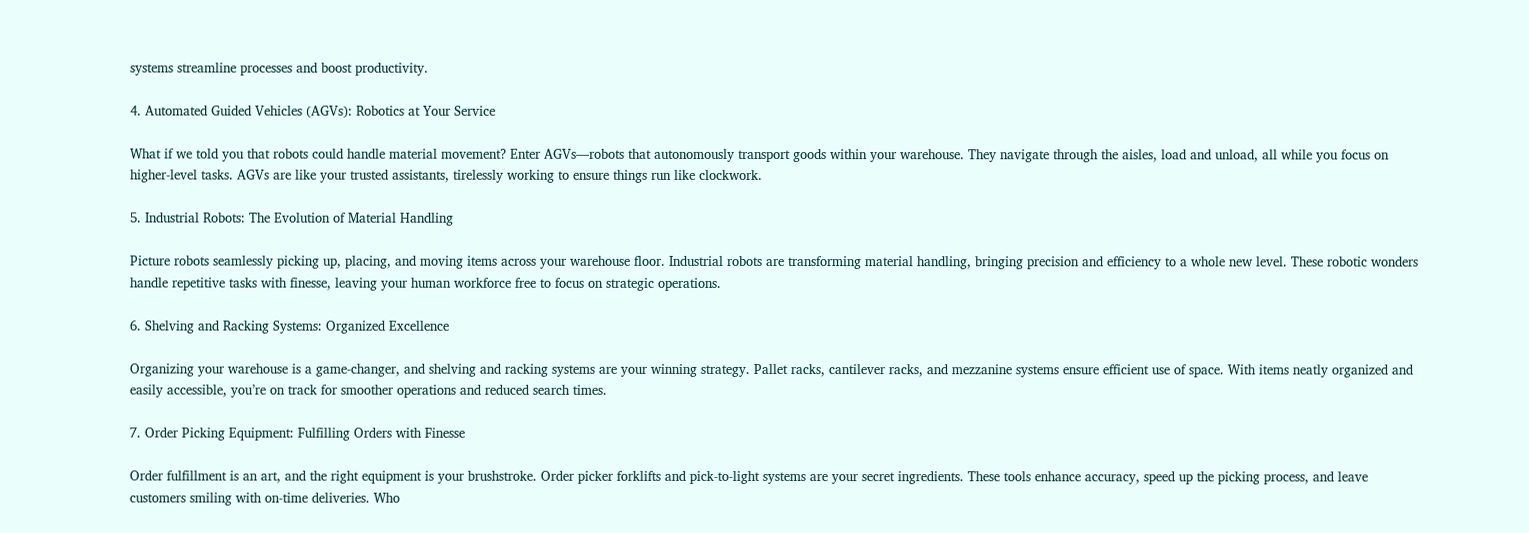systems streamline processes and boost productivity.

4. Automated Guided Vehicles (AGVs): Robotics at Your Service

What if we told you that robots could handle material movement? Enter AGVs—robots that autonomously transport goods within your warehouse. They navigate through the aisles, load and unload, all while you focus on higher-level tasks. AGVs are like your trusted assistants, tirelessly working to ensure things run like clockwork.

5. Industrial Robots: The Evolution of Material Handling

Picture robots seamlessly picking up, placing, and moving items across your warehouse floor. Industrial robots are transforming material handling, bringing precision and efficiency to a whole new level. These robotic wonders handle repetitive tasks with finesse, leaving your human workforce free to focus on strategic operations.

6. Shelving and Racking Systems: Organized Excellence

Organizing your warehouse is a game-changer, and shelving and racking systems are your winning strategy. Pallet racks, cantilever racks, and mezzanine systems ensure efficient use of space. With items neatly organized and easily accessible, you’re on track for smoother operations and reduced search times.

7. Order Picking Equipment: Fulfilling Orders with Finesse

Order fulfillment is an art, and the right equipment is your brushstroke. Order picker forklifts and pick-to-light systems are your secret ingredients. These tools enhance accuracy, speed up the picking process, and leave customers smiling with on-time deliveries. Who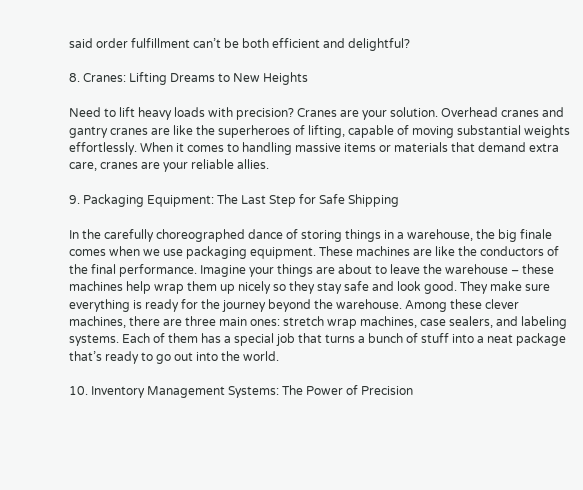said order fulfillment can’t be both efficient and delightful?

8. Cranes: Lifting Dreams to New Heights

Need to lift heavy loads with precision? Cranes are your solution. Overhead cranes and gantry cranes are like the superheroes of lifting, capable of moving substantial weights effortlessly. When it comes to handling massive items or materials that demand extra care, cranes are your reliable allies.

9. Packaging Equipment: The Last Step for Safe Shipping

In the carefully choreographed dance of storing things in a warehouse, the big finale comes when we use packaging equipment. These machines are like the conductors of the final performance. Imagine your things are about to leave the warehouse – these machines help wrap them up nicely so they stay safe and look good. They make sure everything is ready for the journey beyond the warehouse. Among these clever machines, there are three main ones: stretch wrap machines, case sealers, and labeling systems. Each of them has a special job that turns a bunch of stuff into a neat package that’s ready to go out into the world.

10. Inventory Management Systems: The Power of Precision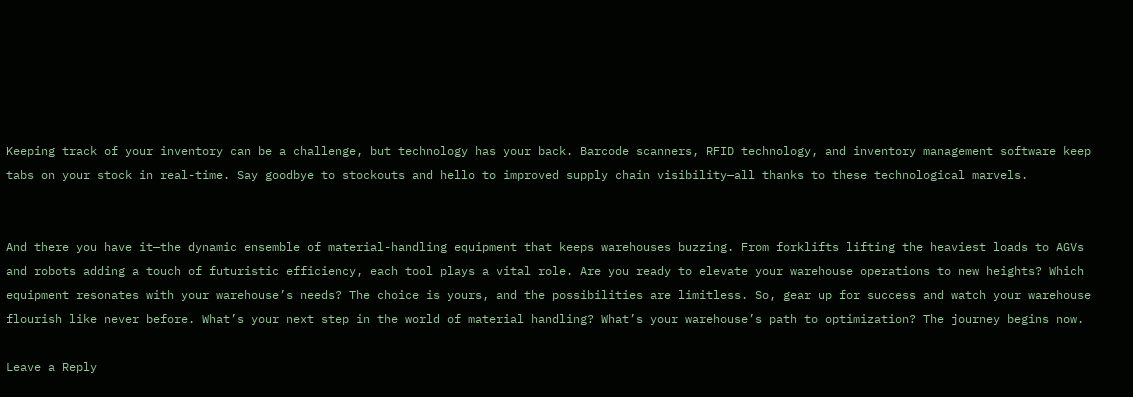Keeping track of your inventory can be a challenge, but technology has your back. Barcode scanners, RFID technology, and inventory management software keep tabs on your stock in real-time. Say goodbye to stockouts and hello to improved supply chain visibility—all thanks to these technological marvels.


And there you have it—the dynamic ensemble of material-handling equipment that keeps warehouses buzzing. From forklifts lifting the heaviest loads to AGVs and robots adding a touch of futuristic efficiency, each tool plays a vital role. Are you ready to elevate your warehouse operations to new heights? Which equipment resonates with your warehouse’s needs? The choice is yours, and the possibilities are limitless. So, gear up for success and watch your warehouse flourish like never before. What’s your next step in the world of material handling? What’s your warehouse’s path to optimization? The journey begins now.

Leave a Reply